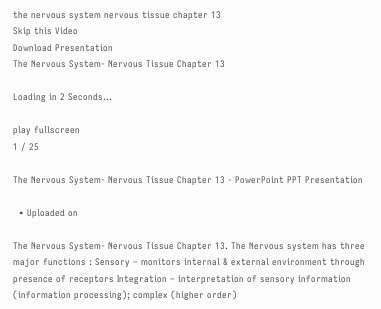the nervous system nervous tissue chapter 13
Skip this Video
Download Presentation
The Nervous System- Nervous Tissue Chapter 13

Loading in 2 Seconds...

play fullscreen
1 / 25

The Nervous System- Nervous Tissue Chapter 13 - PowerPoint PPT Presentation

  • Uploaded on

The Nervous System- Nervous Tissue Chapter 13. The Nervous system has three major functions : Sensory – monitors internal & external environment through presence of receptors Integration – interpretation of sensory information (information processing); complex (higher order)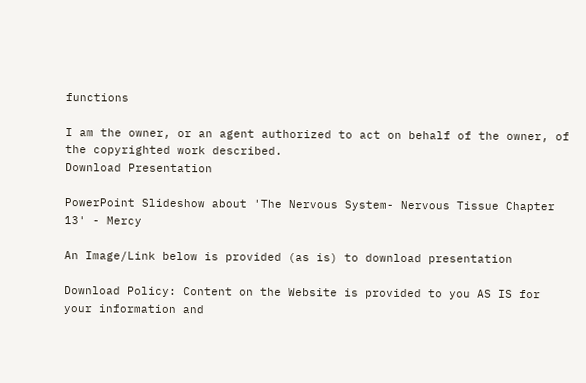functions

I am the owner, or an agent authorized to act on behalf of the owner, of the copyrighted work described.
Download Presentation

PowerPoint Slideshow about 'The Nervous System- Nervous Tissue Chapter 13' - Mercy

An Image/Link below is provided (as is) to download presentation

Download Policy: Content on the Website is provided to you AS IS for your information and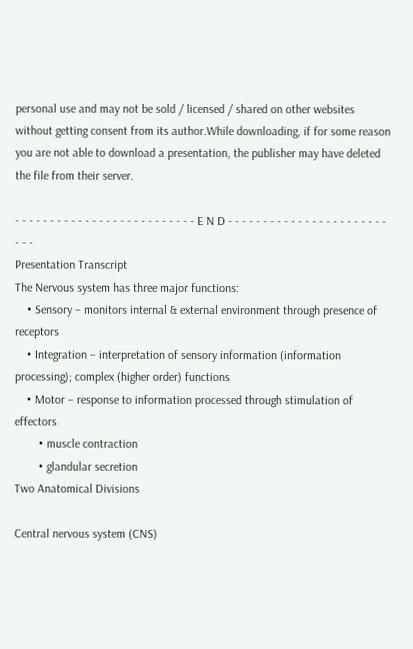personal use and may not be sold / licensed / shared on other websites without getting consent from its author.While downloading, if for some reason you are not able to download a presentation, the publisher may have deleted the file from their server.

- - - - - - - - - - - - - - - - - - - - - - - - - - E N D - - - - - - - - - - - - - - - - - - - - - - - - - -
Presentation Transcript
The Nervous system has three major functions:
    • Sensory – monitors internal & external environment through presence of receptors
    • Integration – interpretation of sensory information (information processing); complex (higher order) functions
    • Motor – response to information processed through stimulation of effectors
        • muscle contraction
        • glandular secretion
Two Anatomical Divisions

Central nervous system (CNS)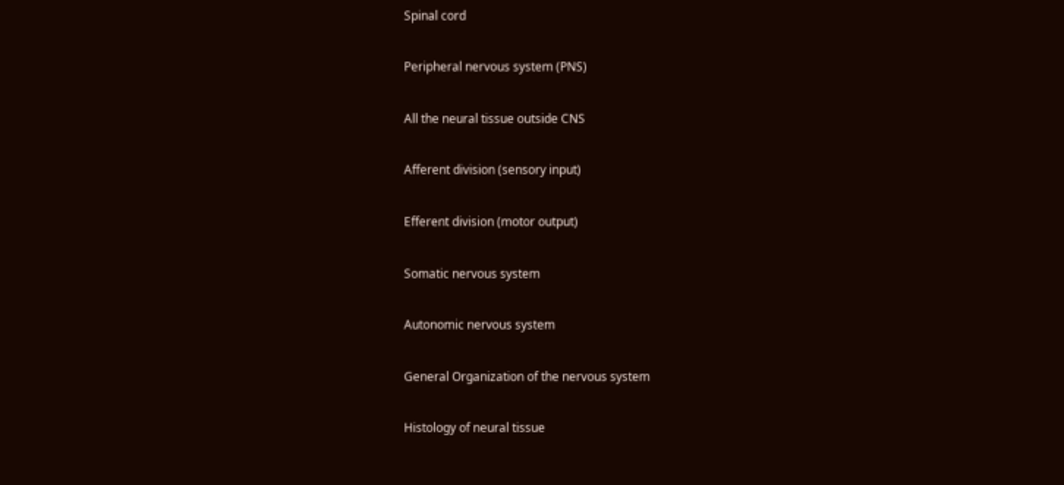Spinal cord

Peripheral nervous system (PNS)

All the neural tissue outside CNS

Afferent division (sensory input)

Efferent division (motor output)

Somatic nervous system

Autonomic nervous system

General Organization of the nervous system

Histology of neural tissue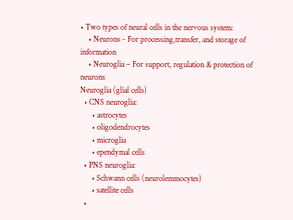• Two types of neural cells in the nervous system:
    • Neurons - For processing,transfer, and storage of information
    • Neuroglia – For support, regulation & protection of neurons
Neuroglia (glial cells)
  • CNS neuroglia:
      • astrocytes
      • oligodendrocytes
      • microglia
      • ependymal cells
  • PNS neuroglia:
      • Schwann cells (neurolemmocytes)
      • satellite cells
  •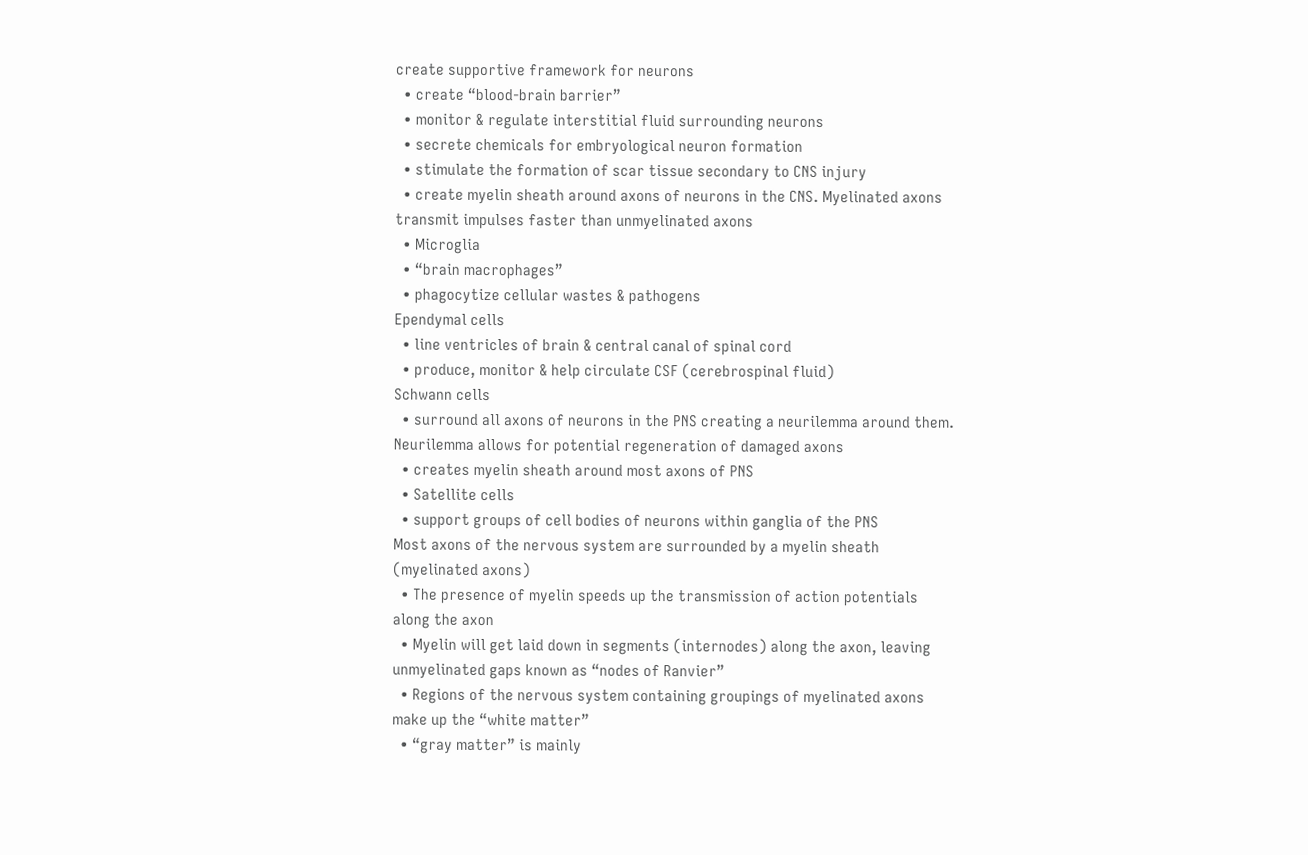create supportive framework for neurons
  • create “blood-brain barrier”
  • monitor & regulate interstitial fluid surrounding neurons
  • secrete chemicals for embryological neuron formation
  • stimulate the formation of scar tissue secondary to CNS injury
  • create myelin sheath around axons of neurons in the CNS. Myelinated axons transmit impulses faster than unmyelinated axons
  • Microglia
  • “brain macrophages”
  • phagocytize cellular wastes & pathogens
Ependymal cells
  • line ventricles of brain & central canal of spinal cord
  • produce, monitor & help circulate CSF (cerebrospinal fluid)
Schwann cells
  • surround all axons of neurons in the PNS creating a neurilemma around them. Neurilemma allows for potential regeneration of damaged axons
  • creates myelin sheath around most axons of PNS
  • Satellite cells
  • support groups of cell bodies of neurons within ganglia of the PNS
Most axons of the nervous system are surrounded by a myelin sheath (myelinated axons)
  • The presence of myelin speeds up the transmission of action potentials along the axon
  • Myelin will get laid down in segments (internodes) along the axon, leaving unmyelinated gaps known as “nodes of Ranvier”
  • Regions of the nervous system containing groupings of myelinated axons make up the “white matter”
  • “gray matter” is mainly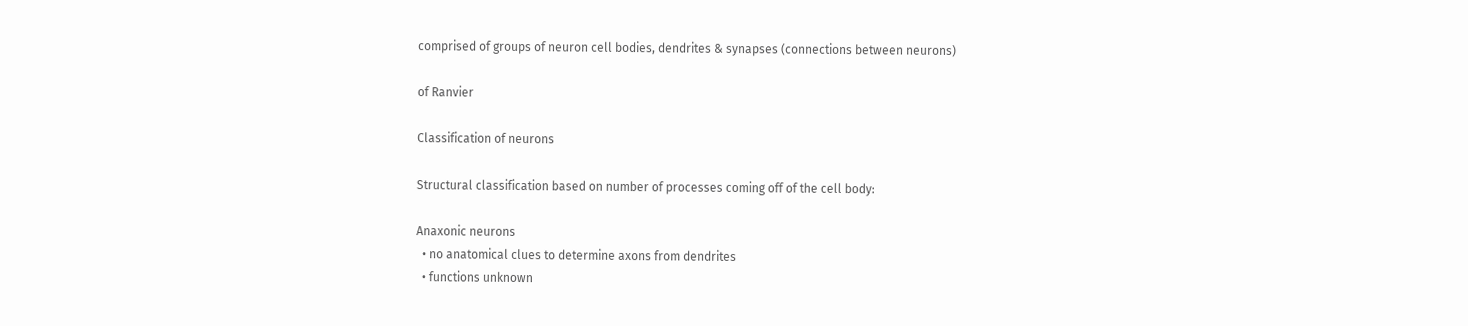comprised of groups of neuron cell bodies, dendrites & synapses (connections between neurons)

of Ranvier

Classification of neurons

Structural classification based on number of processes coming off of the cell body:

Anaxonic neurons
  • no anatomical clues to determine axons from dendrites
  • functions unknown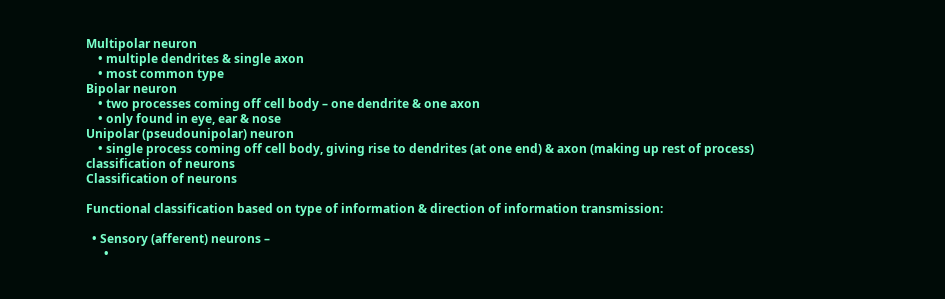Multipolar neuron
    • multiple dendrites & single axon
    • most common type
Bipolar neuron
    • two processes coming off cell body – one dendrite & one axon
    • only found in eye, ear & nose
Unipolar (pseudounipolar) neuron
    • single process coming off cell body, giving rise to dendrites (at one end) & axon (making up rest of process)
classification of neurons
Classification of neurons

Functional classification based on type of information & direction of information transmission:

  • Sensory (afferent) neurons –
      •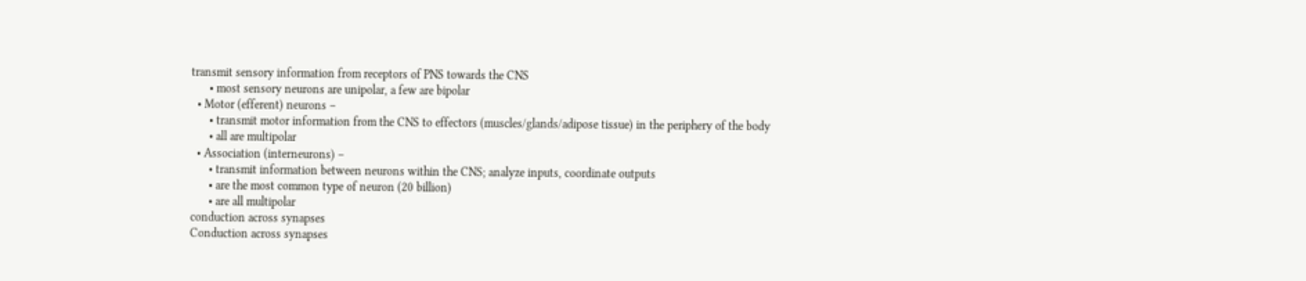transmit sensory information from receptors of PNS towards the CNS
      • most sensory neurons are unipolar, a few are bipolar
  • Motor (efferent) neurons –
      • transmit motor information from the CNS to effectors (muscles/glands/adipose tissue) in the periphery of the body
      • all are multipolar
  • Association (interneurons) –
      • transmit information between neurons within the CNS; analyze inputs, coordinate outputs
      • are the most common type of neuron (20 billion)
      • are all multipolar
conduction across synapses
Conduction across synapses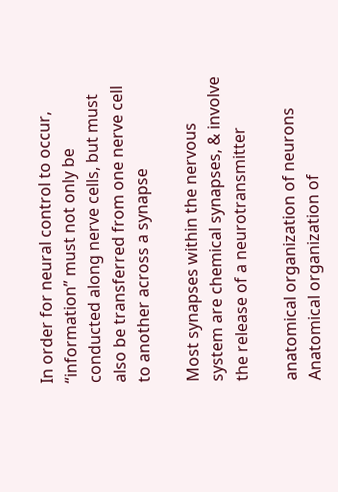In order for neural control to occur, “information” must not only be conducted along nerve cells, but must also be transferred from one nerve cell to another across a synapse

Most synapses within the nervous system are chemical synapses, & involve the release of a neurotransmitter

anatomical organization of neurons
Anatomical organization of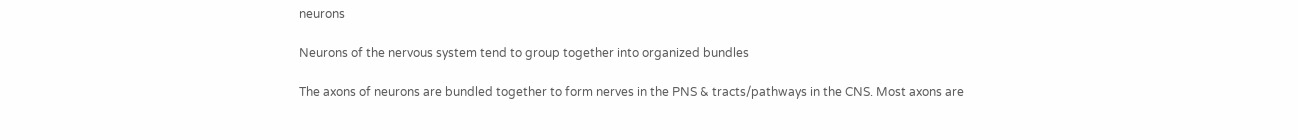neurons

Neurons of the nervous system tend to group together into organized bundles

The axons of neurons are bundled together to form nerves in the PNS & tracts/pathways in the CNS. Most axons are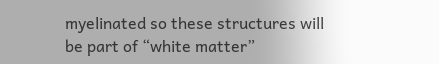myelinated so these structures will be part of “white matter”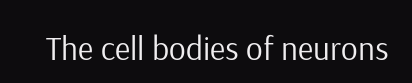The cell bodies of neurons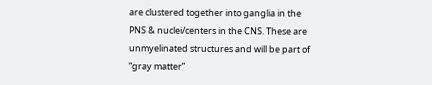are clustered together into ganglia in the PNS & nuclei/centers in the CNS. These are unmyelinated structures and will be part of “gray matter”